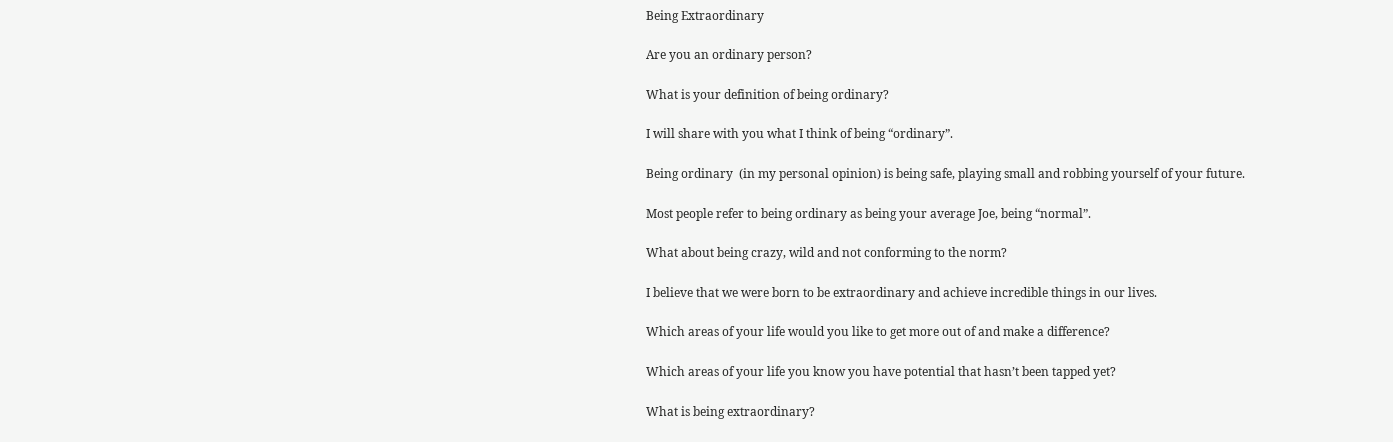Being Extraordinary

Are you an ordinary person?

What is your definition of being ordinary?

I will share with you what I think of being “ordinary”.

Being ordinary  (in my personal opinion) is being safe, playing small and robbing yourself of your future.

Most people refer to being ordinary as being your average Joe, being “normal”.

What about being crazy, wild and not conforming to the norm?

I believe that we were born to be extraordinary and achieve incredible things in our lives.

Which areas of your life would you like to get more out of and make a difference?

Which areas of your life you know you have potential that hasn’t been tapped yet?

What is being extraordinary?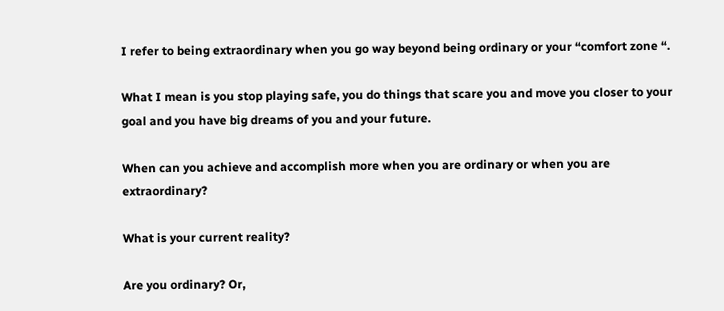I refer to being extraordinary when you go way beyond being ordinary or your “comfort zone “.

What I mean is you stop playing safe, you do things that scare you and move you closer to your goal and you have big dreams of you and your future.

When can you achieve and accomplish more when you are ordinary or when you are extraordinary?

What is your current reality?

Are you ordinary? Or,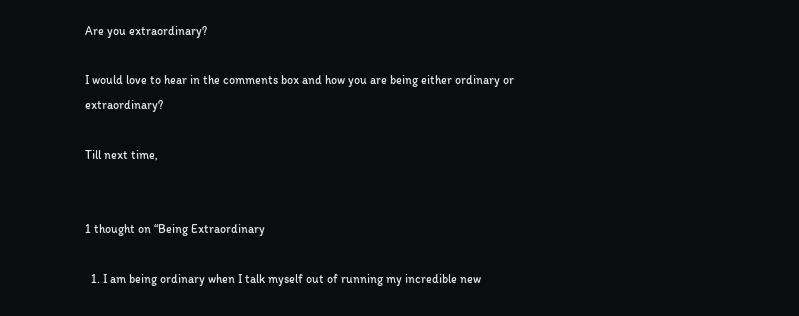Are you extraordinary?

I would love to hear in the comments box and how you are being either ordinary or extraordinary?

Till next time,


1 thought on “Being Extraordinary

  1. I am being ordinary when I talk myself out of running my incredible new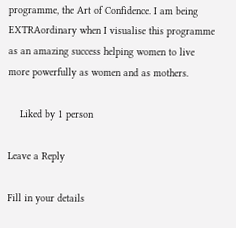programme, the Art of Confidence. I am being EXTRAordinary when I visualise this programme as an amazing success helping women to live more powerfully as women and as mothers.

    Liked by 1 person

Leave a Reply

Fill in your details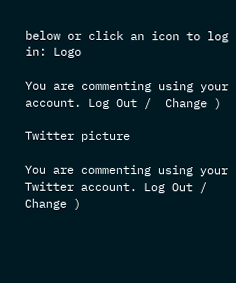below or click an icon to log in: Logo

You are commenting using your account. Log Out /  Change )

Twitter picture

You are commenting using your Twitter account. Log Out /  Change )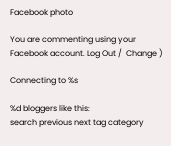Facebook photo

You are commenting using your Facebook account. Log Out /  Change )

Connecting to %s

%d bloggers like this:
search previous next tag category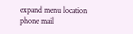expand menu location phone mail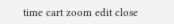time cart zoom edit close